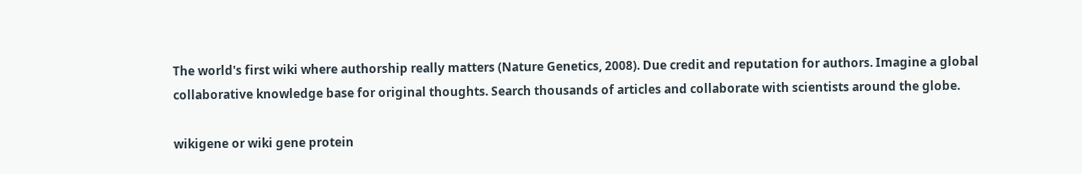The world's first wiki where authorship really matters (Nature Genetics, 2008). Due credit and reputation for authors. Imagine a global collaborative knowledge base for original thoughts. Search thousands of articles and collaborate with scientists around the globe.

wikigene or wiki gene protein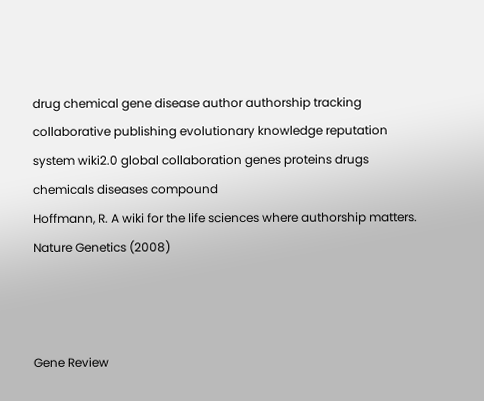drug chemical gene disease author authorship tracking collaborative publishing evolutionary knowledge reputation system wiki2.0 global collaboration genes proteins drugs chemicals diseases compound
Hoffmann, R. A wiki for the life sciences where authorship matters. Nature Genetics (2008)



Gene Review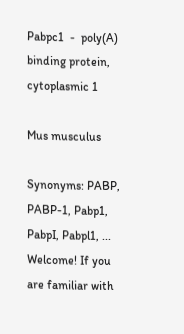Pabpc1  -  poly(A) binding protein, cytoplasmic 1

Mus musculus

Synonyms: PABP, PABP-1, Pabp1, PabpI, Pabpl1, ...
Welcome! If you are familiar with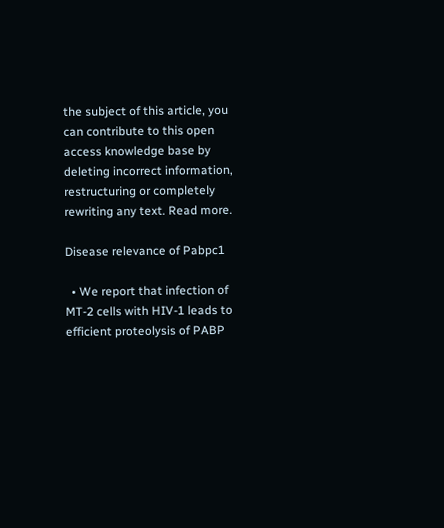the subject of this article, you can contribute to this open access knowledge base by deleting incorrect information, restructuring or completely rewriting any text. Read more.

Disease relevance of Pabpc1

  • We report that infection of MT-2 cells with HIV-1 leads to efficient proteolysis of PABP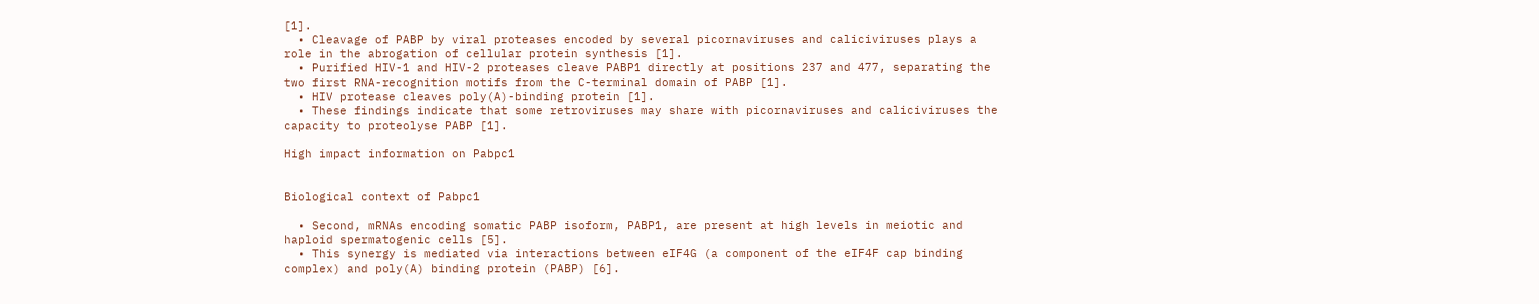[1].
  • Cleavage of PABP by viral proteases encoded by several picornaviruses and caliciviruses plays a role in the abrogation of cellular protein synthesis [1].
  • Purified HIV-1 and HIV-2 proteases cleave PABP1 directly at positions 237 and 477, separating the two first RNA-recognition motifs from the C-terminal domain of PABP [1].
  • HIV protease cleaves poly(A)-binding protein [1].
  • These findings indicate that some retroviruses may share with picornaviruses and caliciviruses the capacity to proteolyse PABP [1].

High impact information on Pabpc1


Biological context of Pabpc1

  • Second, mRNAs encoding somatic PABP isoform, PABP1, are present at high levels in meiotic and haploid spermatogenic cells [5].
  • This synergy is mediated via interactions between eIF4G (a component of the eIF4F cap binding complex) and poly(A) binding protein (PABP) [6].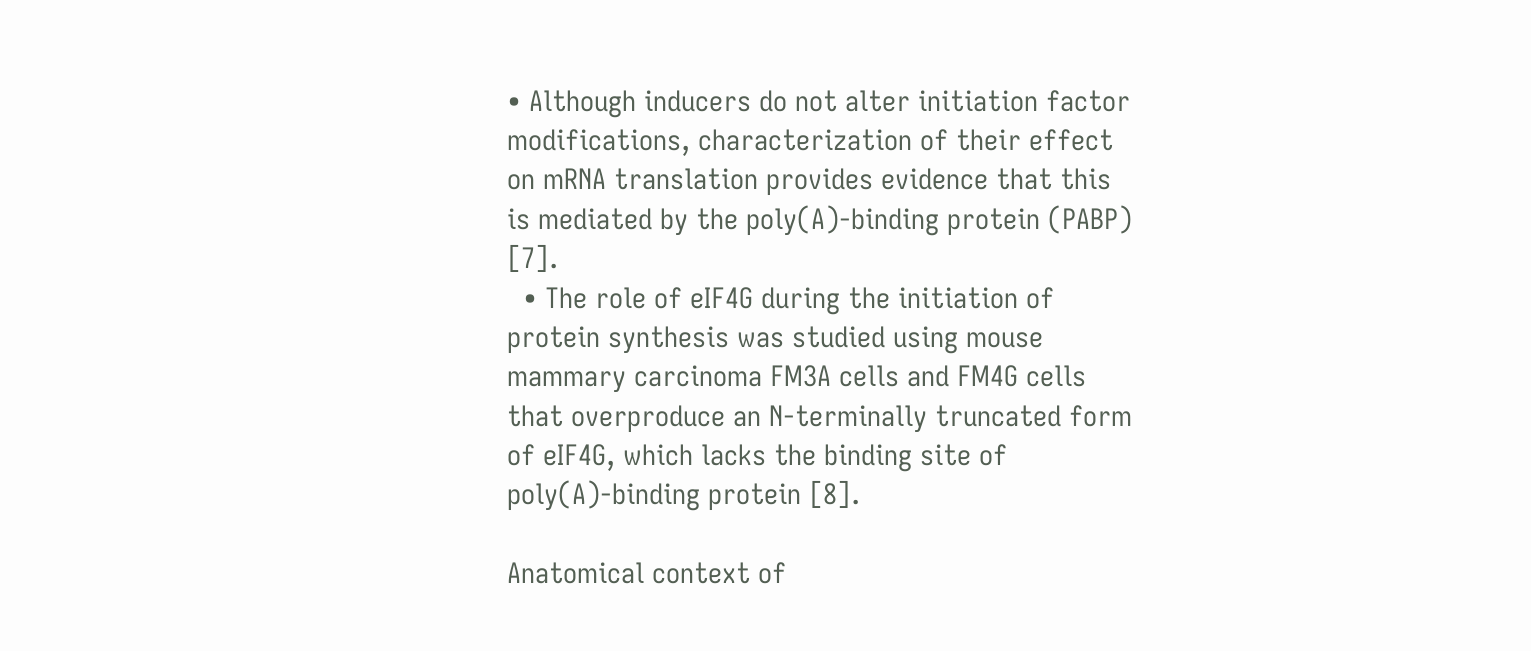• Although inducers do not alter initiation factor modifications, characterization of their effect on mRNA translation provides evidence that this is mediated by the poly(A)-binding protein (PABP) [7].
  • The role of eIF4G during the initiation of protein synthesis was studied using mouse mammary carcinoma FM3A cells and FM4G cells that overproduce an N-terminally truncated form of eIF4G, which lacks the binding site of poly(A)-binding protein [8].

Anatomical context of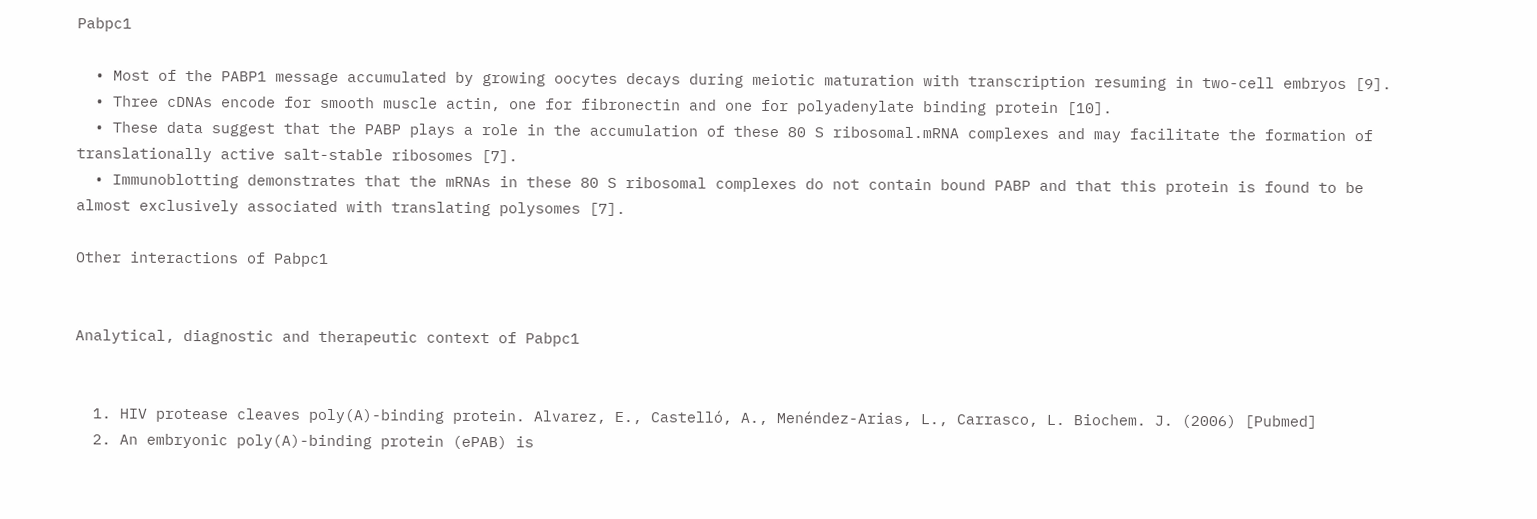Pabpc1

  • Most of the PABP1 message accumulated by growing oocytes decays during meiotic maturation with transcription resuming in two-cell embryos [9].
  • Three cDNAs encode for smooth muscle actin, one for fibronectin and one for polyadenylate binding protein [10].
  • These data suggest that the PABP plays a role in the accumulation of these 80 S ribosomal.mRNA complexes and may facilitate the formation of translationally active salt-stable ribosomes [7].
  • Immunoblotting demonstrates that the mRNAs in these 80 S ribosomal complexes do not contain bound PABP and that this protein is found to be almost exclusively associated with translating polysomes [7].

Other interactions of Pabpc1


Analytical, diagnostic and therapeutic context of Pabpc1


  1. HIV protease cleaves poly(A)-binding protein. Alvarez, E., Castelló, A., Menéndez-Arias, L., Carrasco, L. Biochem. J. (2006) [Pubmed]
  2. An embryonic poly(A)-binding protein (ePAB) is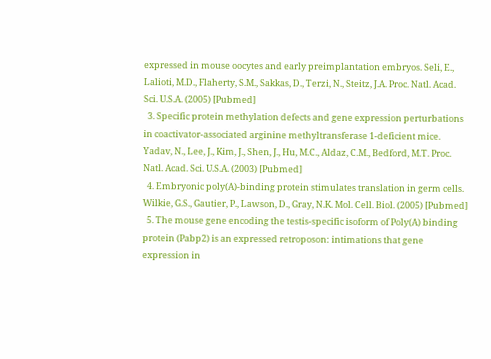expressed in mouse oocytes and early preimplantation embryos. Seli, E., Lalioti, M.D., Flaherty, S.M., Sakkas, D., Terzi, N., Steitz, J.A. Proc. Natl. Acad. Sci. U.S.A. (2005) [Pubmed]
  3. Specific protein methylation defects and gene expression perturbations in coactivator-associated arginine methyltransferase 1-deficient mice. Yadav, N., Lee, J., Kim, J., Shen, J., Hu, M.C., Aldaz, C.M., Bedford, M.T. Proc. Natl. Acad. Sci. U.S.A. (2003) [Pubmed]
  4. Embryonic poly(A)-binding protein stimulates translation in germ cells. Wilkie, G.S., Gautier, P., Lawson, D., Gray, N.K. Mol. Cell. Biol. (2005) [Pubmed]
  5. The mouse gene encoding the testis-specific isoform of Poly(A) binding protein (Pabp2) is an expressed retroposon: intimations that gene expression in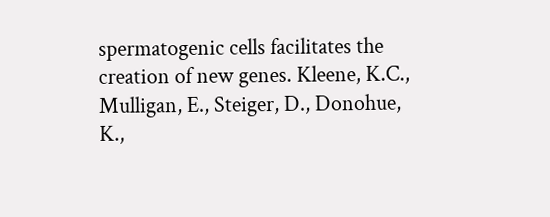spermatogenic cells facilitates the creation of new genes. Kleene, K.C., Mulligan, E., Steiger, D., Donohue, K.,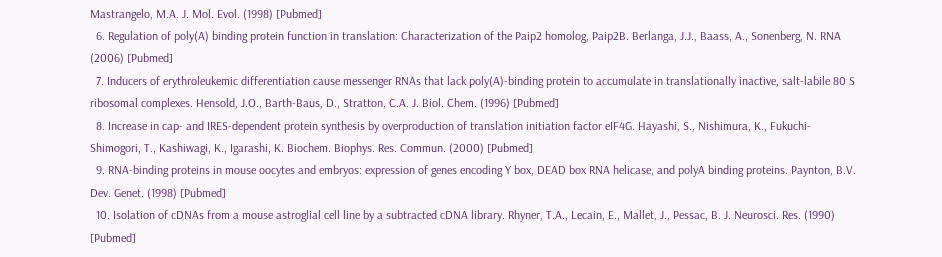Mastrangelo, M.A. J. Mol. Evol. (1998) [Pubmed]
  6. Regulation of poly(A) binding protein function in translation: Characterization of the Paip2 homolog, Paip2B. Berlanga, J.J., Baass, A., Sonenberg, N. RNA (2006) [Pubmed]
  7. Inducers of erythroleukemic differentiation cause messenger RNAs that lack poly(A)-binding protein to accumulate in translationally inactive, salt-labile 80 S ribosomal complexes. Hensold, J.O., Barth-Baus, D., Stratton, C.A. J. Biol. Chem. (1996) [Pubmed]
  8. Increase in cap- and IRES-dependent protein synthesis by overproduction of translation initiation factor eIF4G. Hayashi, S., Nishimura, K., Fukuchi-Shimogori, T., Kashiwagi, K., Igarashi, K. Biochem. Biophys. Res. Commun. (2000) [Pubmed]
  9. RNA-binding proteins in mouse oocytes and embryos: expression of genes encoding Y box, DEAD box RNA helicase, and polyA binding proteins. Paynton, B.V. Dev. Genet. (1998) [Pubmed]
  10. Isolation of cDNAs from a mouse astroglial cell line by a subtracted cDNA library. Rhyner, T.A., Lecain, E., Mallet, J., Pessac, B. J. Neurosci. Res. (1990) [Pubmed]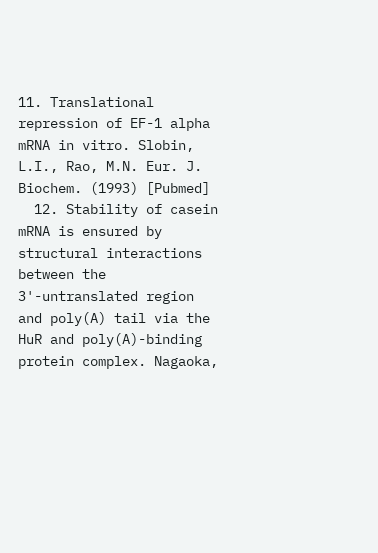11. Translational repression of EF-1 alpha mRNA in vitro. Slobin, L.I., Rao, M.N. Eur. J. Biochem. (1993) [Pubmed]
  12. Stability of casein mRNA is ensured by structural interactions between the 3'-untranslated region and poly(A) tail via the HuR and poly(A)-binding protein complex. Nagaoka,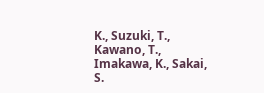K., Suzuki, T., Kawano, T., Imakawa, K., Sakai, S.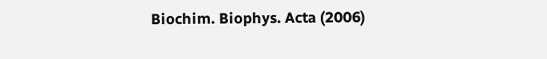Biochim. Biophys. Acta (2006)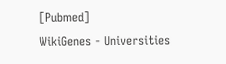[Pubmed]
WikiGenes - Universities